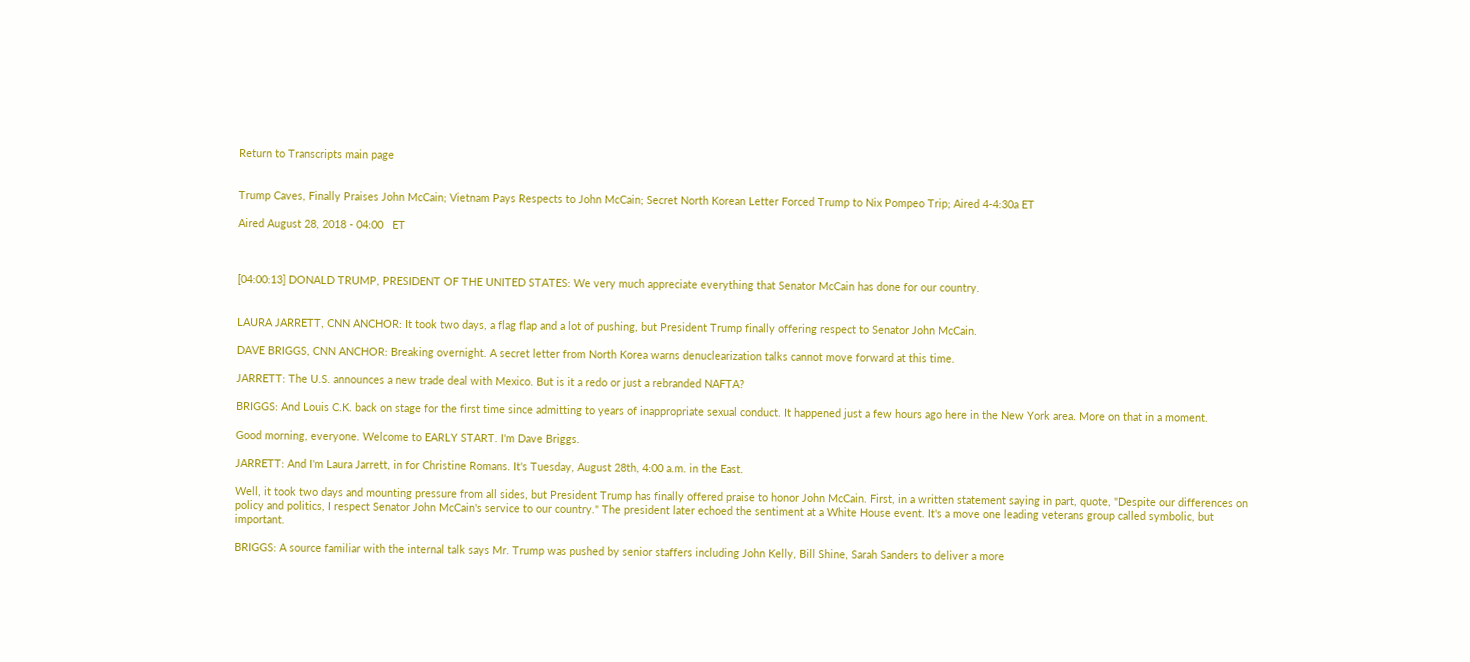Return to Transcripts main page


Trump Caves, Finally Praises John McCain; Vietnam Pays Respects to John McCain; Secret North Korean Letter Forced Trump to Nix Pompeo Trip; Aired 4-4:30a ET

Aired August 28, 2018 - 04:00   ET



[04:00:13] DONALD TRUMP, PRESIDENT OF THE UNITED STATES: We very much appreciate everything that Senator McCain has done for our country.


LAURA JARRETT, CNN ANCHOR: It took two days, a flag flap and a lot of pushing, but President Trump finally offering respect to Senator John McCain.

DAVE BRIGGS, CNN ANCHOR: Breaking overnight. A secret letter from North Korea warns denuclearization talks cannot move forward at this time.

JARRETT: The U.S. announces a new trade deal with Mexico. But is it a redo or just a rebranded NAFTA?

BRIGGS: And Louis C.K. back on stage for the first time since admitting to years of inappropriate sexual conduct. It happened just a few hours ago here in the New York area. More on that in a moment.

Good morning, everyone. Welcome to EARLY START. I'm Dave Briggs.

JARRETT: And I'm Laura Jarrett, in for Christine Romans. It's Tuesday, August 28th, 4:00 a.m. in the East.

Well, it took two days and mounting pressure from all sides, but President Trump has finally offered praise to honor John McCain. First, in a written statement saying in part, quote, "Despite our differences on policy and politics, I respect Senator John McCain's service to our country." The president later echoed the sentiment at a White House event. It's a move one leading veterans group called symbolic, but important.

BRIGGS: A source familiar with the internal talk says Mr. Trump was pushed by senior staffers including John Kelly, Bill Shine, Sarah Sanders to deliver a more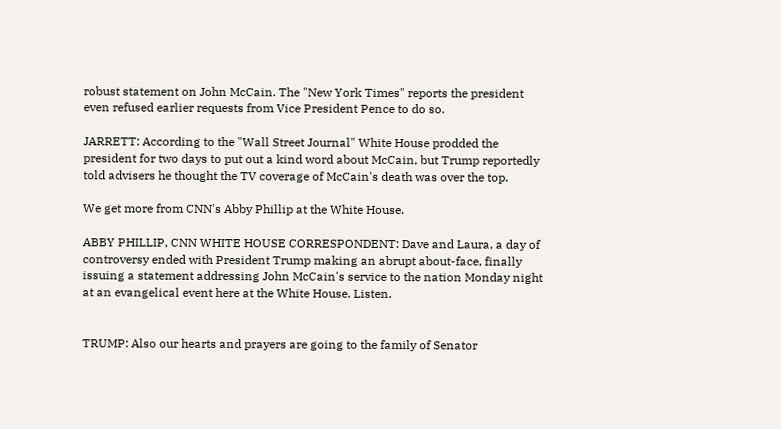robust statement on John McCain. The "New York Times" reports the president even refused earlier requests from Vice President Pence to do so.

JARRETT: According to the "Wall Street Journal" White House prodded the president for two days to put out a kind word about McCain, but Trump reportedly told advisers he thought the TV coverage of McCain's death was over the top.

We get more from CNN's Abby Phillip at the White House.

ABBY PHILLIP, CNN WHITE HOUSE CORRESPONDENT: Dave and Laura, a day of controversy ended with President Trump making an abrupt about-face, finally issuing a statement addressing John McCain's service to the nation Monday night at an evangelical event here at the White House. Listen.


TRUMP: Also our hearts and prayers are going to the family of Senator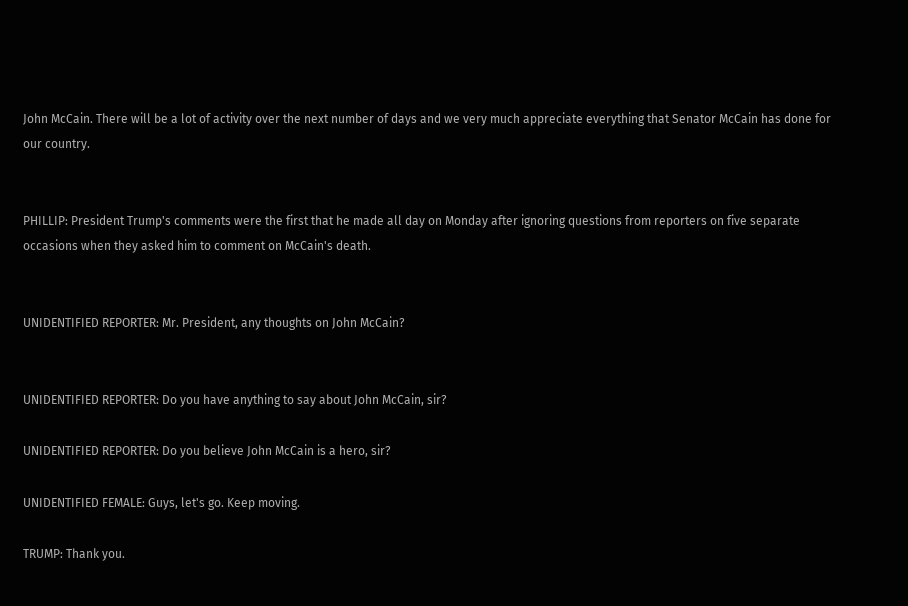John McCain. There will be a lot of activity over the next number of days and we very much appreciate everything that Senator McCain has done for our country.


PHILLIP: President Trump's comments were the first that he made all day on Monday after ignoring questions from reporters on five separate occasions when they asked him to comment on McCain's death.


UNIDENTIFIED REPORTER: Mr. President, any thoughts on John McCain?


UNIDENTIFIED REPORTER: Do you have anything to say about John McCain, sir?

UNIDENTIFIED REPORTER: Do you believe John McCain is a hero, sir?

UNIDENTIFIED FEMALE: Guys, let's go. Keep moving.

TRUMP: Thank you.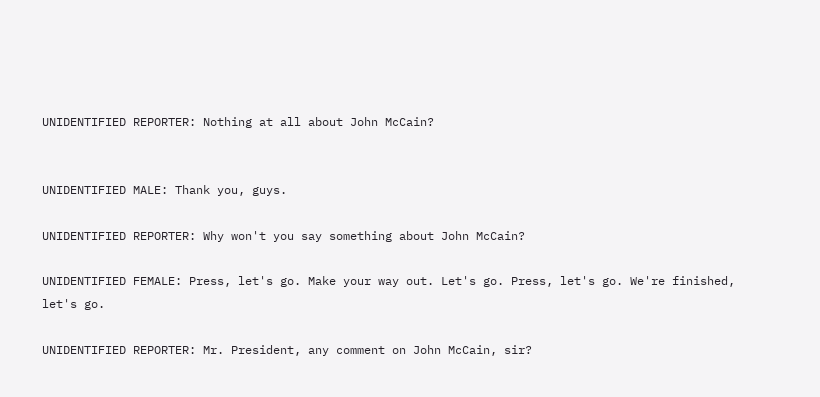UNIDENTIFIED REPORTER: Nothing at all about John McCain?


UNIDENTIFIED MALE: Thank you, guys.

UNIDENTIFIED REPORTER: Why won't you say something about John McCain?

UNIDENTIFIED FEMALE: Press, let's go. Make your way out. Let's go. Press, let's go. We're finished, let's go.

UNIDENTIFIED REPORTER: Mr. President, any comment on John McCain, sir?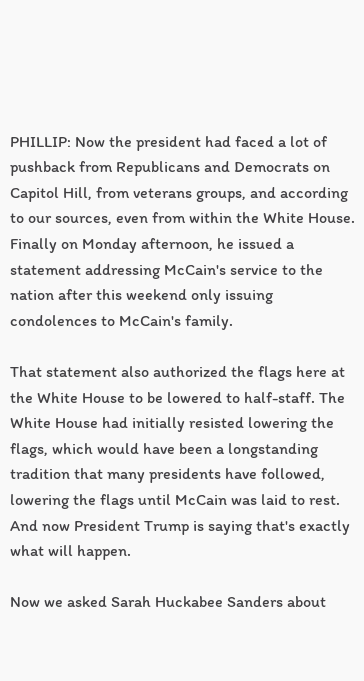PHILLIP: Now the president had faced a lot of pushback from Republicans and Democrats on Capitol Hill, from veterans groups, and according to our sources, even from within the White House. Finally on Monday afternoon, he issued a statement addressing McCain's service to the nation after this weekend only issuing condolences to McCain's family.

That statement also authorized the flags here at the White House to be lowered to half-staff. The White House had initially resisted lowering the flags, which would have been a longstanding tradition that many presidents have followed, lowering the flags until McCain was laid to rest. And now President Trump is saying that's exactly what will happen.

Now we asked Sarah Huckabee Sanders about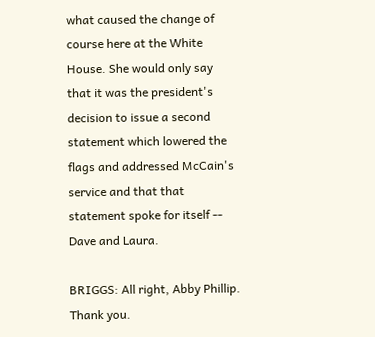what caused the change of course here at the White House. She would only say that it was the president's decision to issue a second statement which lowered the flags and addressed McCain's service and that that statement spoke for itself -- Dave and Laura.

BRIGGS: All right, Abby Phillip. Thank you.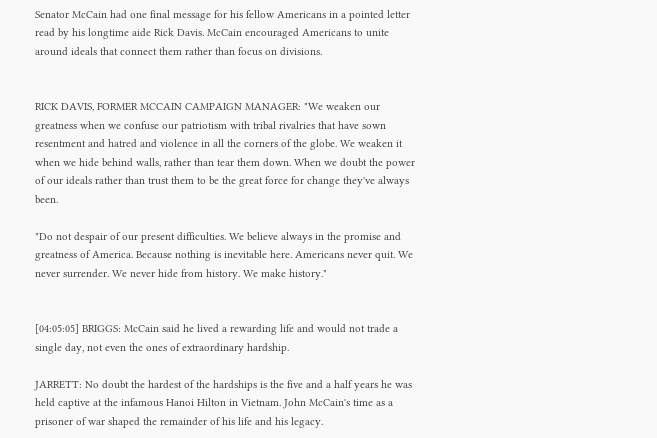Senator McCain had one final message for his fellow Americans in a pointed letter read by his longtime aide Rick Davis. McCain encouraged Americans to unite around ideals that connect them rather than focus on divisions.


RICK DAVIS, FORMER MCCAIN CAMPAIGN MANAGER: "We weaken our greatness when we confuse our patriotism with tribal rivalries that have sown resentment and hatred and violence in all the corners of the globe. We weaken it when we hide behind walls, rather than tear them down. When we doubt the power of our ideals rather than trust them to be the great force for change they've always been.

"Do not despair of our present difficulties. We believe always in the promise and greatness of America. Because nothing is inevitable here. Americans never quit. We never surrender. We never hide from history. We make history."


[04:05:05] BRIGGS: McCain said he lived a rewarding life and would not trade a single day, not even the ones of extraordinary hardship.

JARRETT: No doubt the hardest of the hardships is the five and a half years he was held captive at the infamous Hanoi Hilton in Vietnam. John McCain's time as a prisoner of war shaped the remainder of his life and his legacy.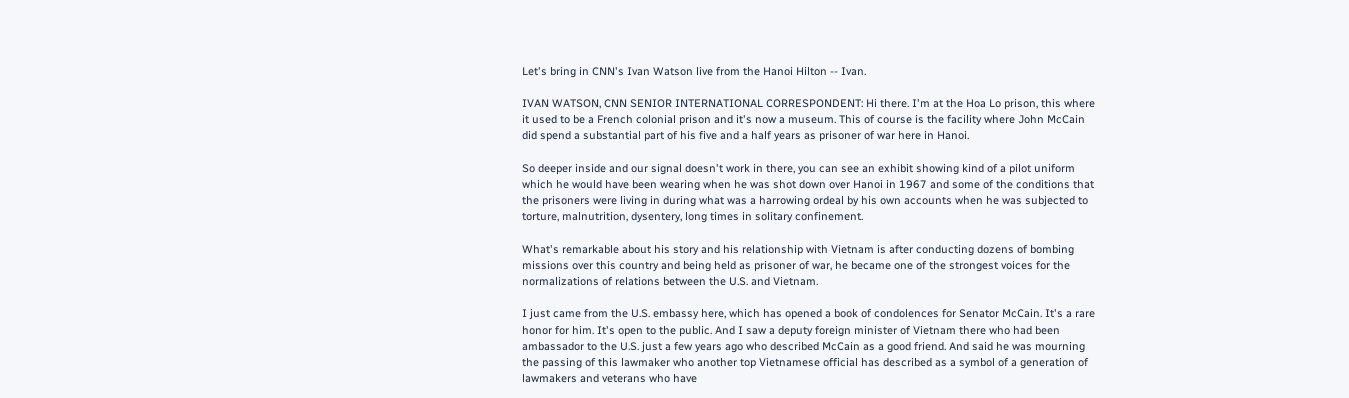Let's bring in CNN's Ivan Watson live from the Hanoi Hilton -- Ivan.

IVAN WATSON, CNN SENIOR INTERNATIONAL CORRESPONDENT: Hi there. I'm at the Hoa Lo prison, this where it used to be a French colonial prison and it's now a museum. This of course is the facility where John McCain did spend a substantial part of his five and a half years as prisoner of war here in Hanoi.

So deeper inside and our signal doesn't work in there, you can see an exhibit showing kind of a pilot uniform which he would have been wearing when he was shot down over Hanoi in 1967 and some of the conditions that the prisoners were living in during what was a harrowing ordeal by his own accounts when he was subjected to torture, malnutrition, dysentery, long times in solitary confinement.

What's remarkable about his story and his relationship with Vietnam is after conducting dozens of bombing missions over this country and being held as prisoner of war, he became one of the strongest voices for the normalizations of relations between the U.S. and Vietnam.

I just came from the U.S. embassy here, which has opened a book of condolences for Senator McCain. It's a rare honor for him. It's open to the public. And I saw a deputy foreign minister of Vietnam there who had been ambassador to the U.S. just a few years ago who described McCain as a good friend. And said he was mourning the passing of this lawmaker who another top Vietnamese official has described as a symbol of a generation of lawmakers and veterans who have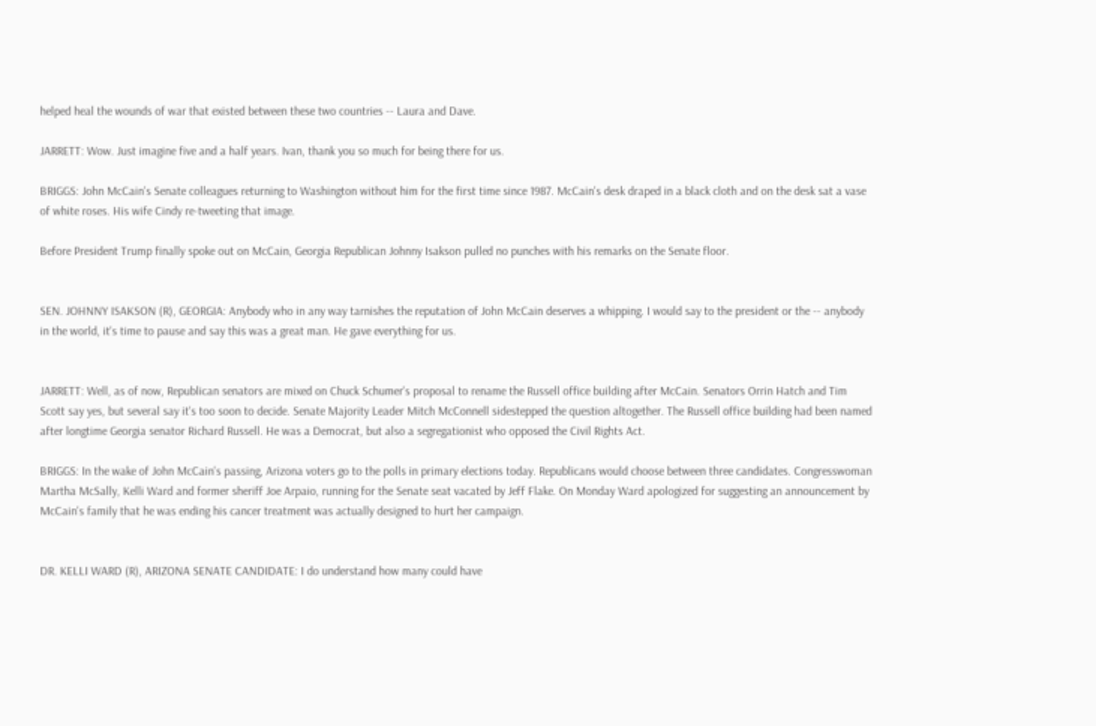helped heal the wounds of war that existed between these two countries -- Laura and Dave.

JARRETT: Wow. Just imagine five and a half years. Ivan, thank you so much for being there for us.

BRIGGS: John McCain's Senate colleagues returning to Washington without him for the first time since 1987. McCain's desk draped in a black cloth and on the desk sat a vase of white roses. His wife Cindy re-tweeting that image.

Before President Trump finally spoke out on McCain, Georgia Republican Johnny Isakson pulled no punches with his remarks on the Senate floor.


SEN. JOHNNY ISAKSON (R), GEORGIA: Anybody who in any way tarnishes the reputation of John McCain deserves a whipping. I would say to the president or the -- anybody in the world, it's time to pause and say this was a great man. He gave everything for us.


JARRETT: Well, as of now, Republican senators are mixed on Chuck Schumer's proposal to rename the Russell office building after McCain. Senators Orrin Hatch and Tim Scott say yes, but several say it's too soon to decide. Senate Majority Leader Mitch McConnell sidestepped the question altogether. The Russell office building had been named after longtime Georgia senator Richard Russell. He was a Democrat, but also a segregationist who opposed the Civil Rights Act.

BRIGGS: In the wake of John McCain's passing, Arizona voters go to the polls in primary elections today. Republicans would choose between three candidates. Congresswoman Martha McSally, Kelli Ward and former sheriff Joe Arpaio, running for the Senate seat vacated by Jeff Flake. On Monday Ward apologized for suggesting an announcement by McCain's family that he was ending his cancer treatment was actually designed to hurt her campaign.


DR. KELLI WARD (R), ARIZONA SENATE CANDIDATE: I do understand how many could have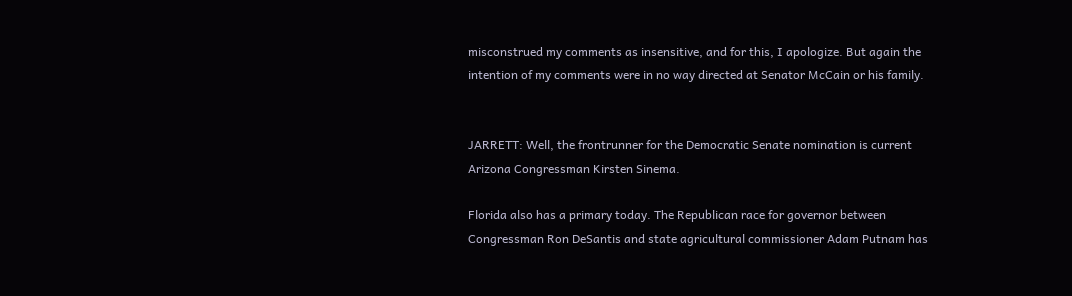misconstrued my comments as insensitive, and for this, I apologize. But again the intention of my comments were in no way directed at Senator McCain or his family.


JARRETT: Well, the frontrunner for the Democratic Senate nomination is current Arizona Congressman Kirsten Sinema.

Florida also has a primary today. The Republican race for governor between Congressman Ron DeSantis and state agricultural commissioner Adam Putnam has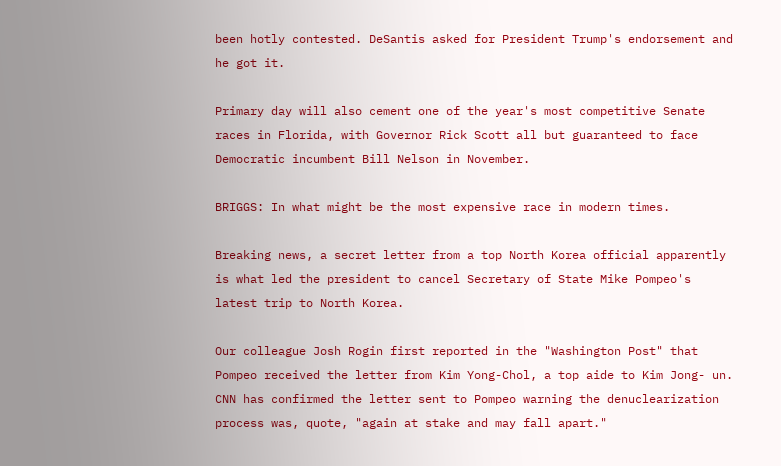been hotly contested. DeSantis asked for President Trump's endorsement and he got it.

Primary day will also cement one of the year's most competitive Senate races in Florida, with Governor Rick Scott all but guaranteed to face Democratic incumbent Bill Nelson in November.

BRIGGS: In what might be the most expensive race in modern times.

Breaking news, a secret letter from a top North Korea official apparently is what led the president to cancel Secretary of State Mike Pompeo's latest trip to North Korea.

Our colleague Josh Rogin first reported in the "Washington Post" that Pompeo received the letter from Kim Yong-Chol, a top aide to Kim Jong- un. CNN has confirmed the letter sent to Pompeo warning the denuclearization process was, quote, "again at stake and may fall apart."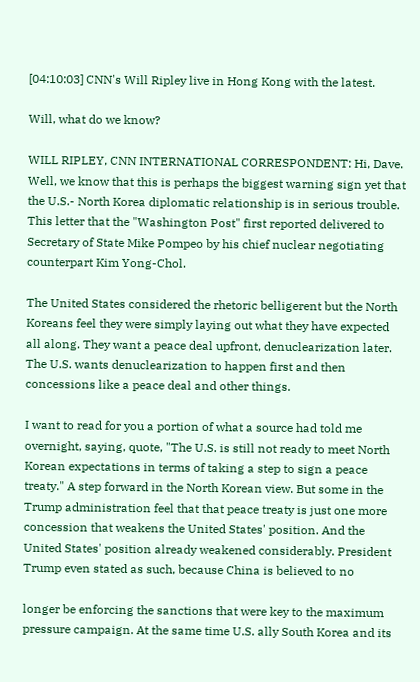[04:10:03] CNN's Will Ripley live in Hong Kong with the latest.

Will, what do we know?

WILL RIPLEY, CNN INTERNATIONAL CORRESPONDENT: Hi, Dave. Well, we know that this is perhaps the biggest warning sign yet that the U.S.- North Korea diplomatic relationship is in serious trouble. This letter that the "Washington Post" first reported delivered to Secretary of State Mike Pompeo by his chief nuclear negotiating counterpart Kim Yong-Chol.

The United States considered the rhetoric belligerent but the North Koreans feel they were simply laying out what they have expected all along. They want a peace deal upfront, denuclearization later. The U.S. wants denuclearization to happen first and then concessions like a peace deal and other things.

I want to read for you a portion of what a source had told me overnight, saying, quote, "The U.S. is still not ready to meet North Korean expectations in terms of taking a step to sign a peace treaty." A step forward in the North Korean view. But some in the Trump administration feel that that peace treaty is just one more concession that weakens the United States' position. And the United States' position already weakened considerably. President Trump even stated as such, because China is believed to no

longer be enforcing the sanctions that were key to the maximum pressure campaign. At the same time U.S. ally South Korea and its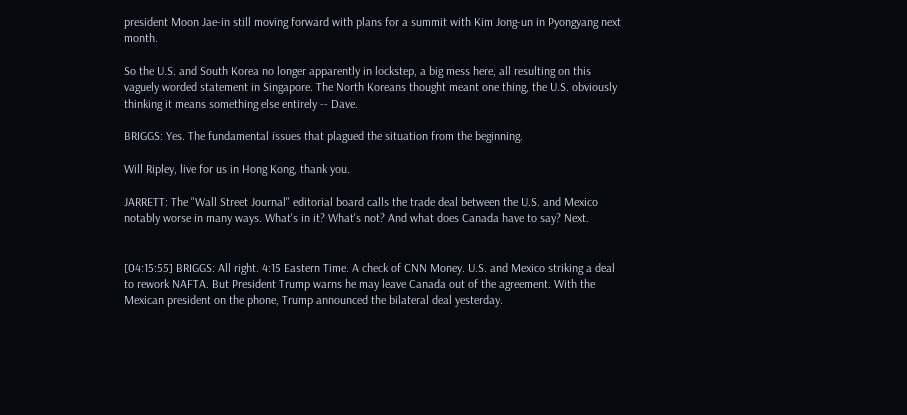president Moon Jae-in still moving forward with plans for a summit with Kim Jong-un in Pyongyang next month.

So the U.S. and South Korea no longer apparently in lockstep, a big mess here, all resulting on this vaguely worded statement in Singapore. The North Koreans thought meant one thing, the U.S. obviously thinking it means something else entirely -- Dave.

BRIGGS: Yes. The fundamental issues that plagued the situation from the beginning.

Will Ripley, live for us in Hong Kong, thank you.

JARRETT: The "Wall Street Journal" editorial board calls the trade deal between the U.S. and Mexico notably worse in many ways. What's in it? What's not? And what does Canada have to say? Next.


[04:15:55] BRIGGS: All right. 4:15 Eastern Time. A check of CNN Money. U.S. and Mexico striking a deal to rework NAFTA. But President Trump warns he may leave Canada out of the agreement. With the Mexican president on the phone, Trump announced the bilateral deal yesterday.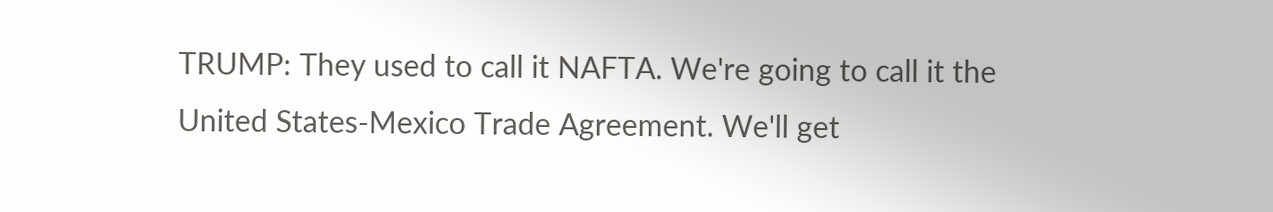TRUMP: They used to call it NAFTA. We're going to call it the United States-Mexico Trade Agreement. We'll get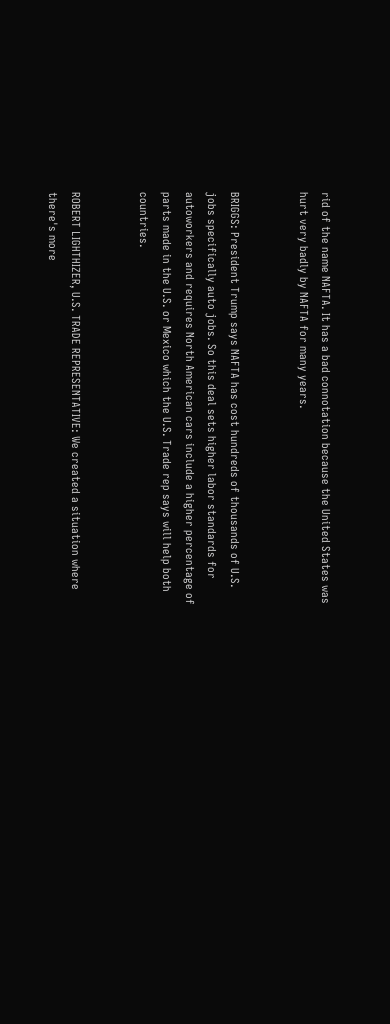rid of the name NAFTA. It has a bad connotation because the United States was hurt very badly by NAFTA for many years.


BRIGGS: President Trump says NAFTA has cost hundreds of thousands of U.S. jobs specifically auto jobs. So this deal sets higher labor standards for autoworkers and requires North American cars include a higher percentage of parts made in the U.S. or Mexico which the U.S. Trade rep says will help both countries.


ROBERT LIGHTHIZER, U.S. TRADE REPRESENTATIVE: We created a situation where there's more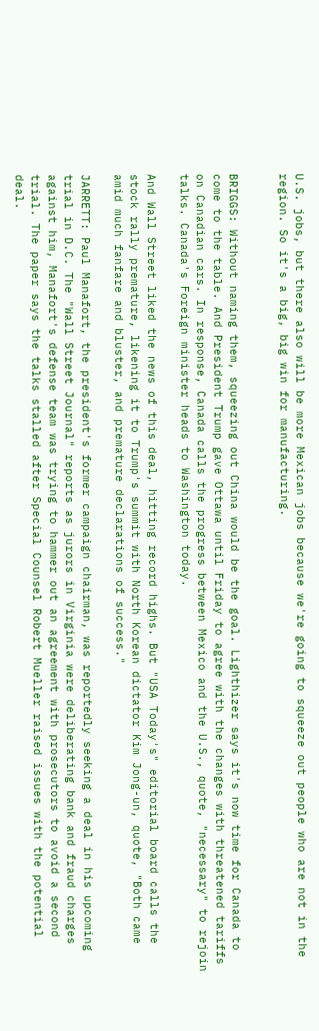U.S. jobs, but there also will be more Mexican jobs because we're going to squeeze out people who are not in the region. So it's a big, big win for manufacturing.


BRIGGS: Without naming them, squeezing out China would be the goal. Lighthizer says it's now time for Canada to come to the table. And President Trump gave Ottawa until Friday to agree with the changes with threatened tariffs on Canadian cars. In response, Canada calls the progress between Mexico and the U.S., quote, "necessary" to rejoin talks. Canada's Foreign minister heads to Washington today.

And Wall Street liked the news of this deal, hitting record highs. But "USA Today's" editorial board calls the stock rally premature, likening it to Trump's summit with North Korean dictator Kim Jong-un, quote, "Both came amid much fanfare and bluster, and premature declarations of success."

JARRETT: Paul Manafort, the president's former campaign chairman, was reportedly seeking a deal in his upcoming trial in D.C. The "Wall Street Journal" reports as jurors in Virginia were deliberating bank and fraud charges against him, Manafort's defense team was trying to hammer out an agreement with prosecutors to avoid a second trial. The paper says the talks stalled after Special Counsel Robert Mueller raised issues with the potential deal.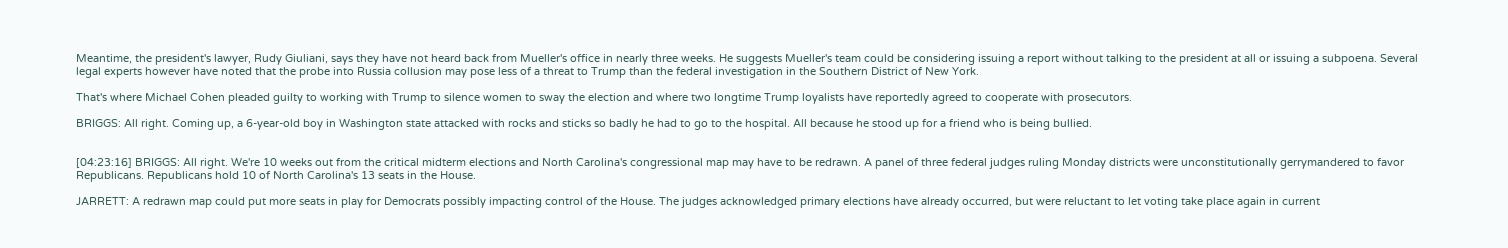Meantime, the president's lawyer, Rudy Giuliani, says they have not heard back from Mueller's office in nearly three weeks. He suggests Mueller's team could be considering issuing a report without talking to the president at all or issuing a subpoena. Several legal experts however have noted that the probe into Russia collusion may pose less of a threat to Trump than the federal investigation in the Southern District of New York.

That's where Michael Cohen pleaded guilty to working with Trump to silence women to sway the election and where two longtime Trump loyalists have reportedly agreed to cooperate with prosecutors.

BRIGGS: All right. Coming up, a 6-year-old boy in Washington state attacked with rocks and sticks so badly he had to go to the hospital. All because he stood up for a friend who is being bullied.


[04:23:16] BRIGGS: All right. We're 10 weeks out from the critical midterm elections and North Carolina's congressional map may have to be redrawn. A panel of three federal judges ruling Monday districts were unconstitutionally gerrymandered to favor Republicans. Republicans hold 10 of North Carolina's 13 seats in the House.

JARRETT: A redrawn map could put more seats in play for Democrats possibly impacting control of the House. The judges acknowledged primary elections have already occurred, but were reluctant to let voting take place again in current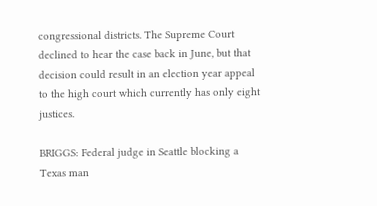congressional districts. The Supreme Court declined to hear the case back in June, but that decision could result in an election year appeal to the high court which currently has only eight justices.

BRIGGS: Federal judge in Seattle blocking a Texas man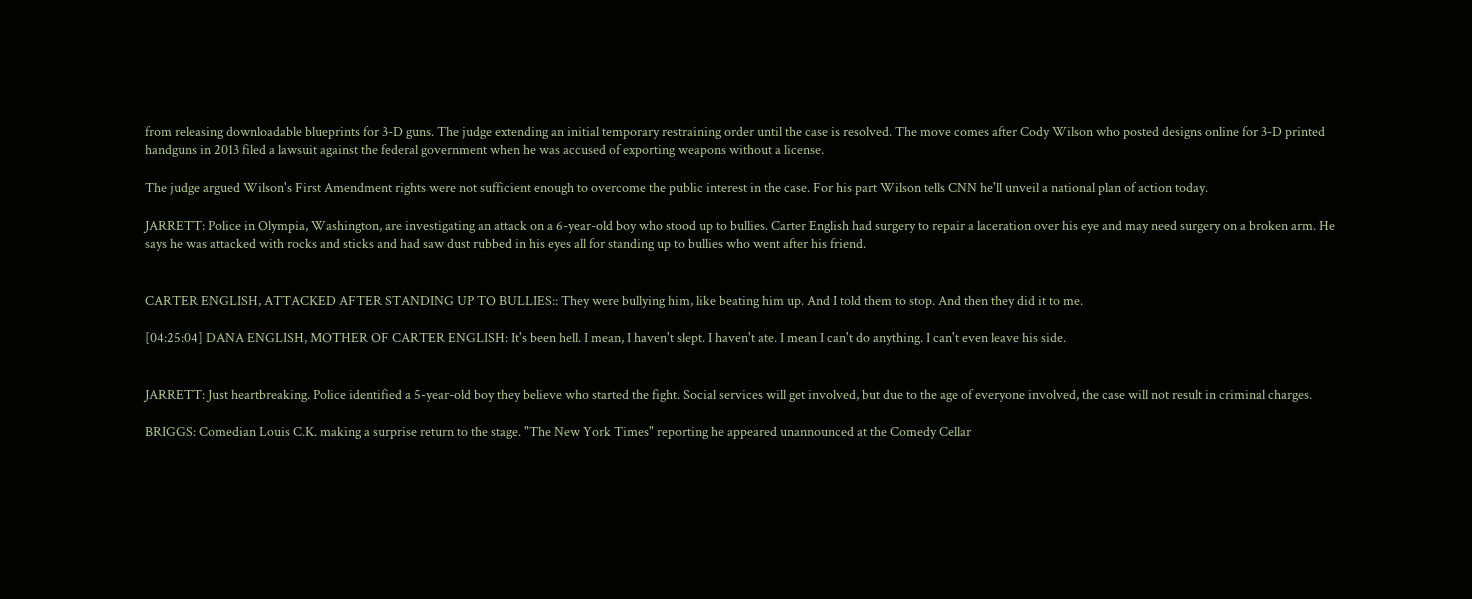from releasing downloadable blueprints for 3-D guns. The judge extending an initial temporary restraining order until the case is resolved. The move comes after Cody Wilson who posted designs online for 3-D printed handguns in 2013 filed a lawsuit against the federal government when he was accused of exporting weapons without a license.

The judge argued Wilson's First Amendment rights were not sufficient enough to overcome the public interest in the case. For his part Wilson tells CNN he'll unveil a national plan of action today.

JARRETT: Police in Olympia, Washington, are investigating an attack on a 6-year-old boy who stood up to bullies. Carter English had surgery to repair a laceration over his eye and may need surgery on a broken arm. He says he was attacked with rocks and sticks and had saw dust rubbed in his eyes all for standing up to bullies who went after his friend.


CARTER ENGLISH, ATTACKED AFTER STANDING UP TO BULLIES:: They were bullying him, like beating him up. And I told them to stop. And then they did it to me.

[04:25:04] DANA ENGLISH, MOTHER OF CARTER ENGLISH: It's been hell. I mean, I haven't slept. I haven't ate. I mean I can't do anything. I can't even leave his side.


JARRETT: Just heartbreaking. Police identified a 5-year-old boy they believe who started the fight. Social services will get involved, but due to the age of everyone involved, the case will not result in criminal charges.

BRIGGS: Comedian Louis C.K. making a surprise return to the stage. "The New York Times" reporting he appeared unannounced at the Comedy Cellar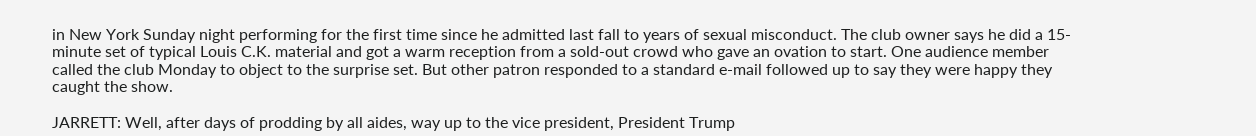in New York Sunday night performing for the first time since he admitted last fall to years of sexual misconduct. The club owner says he did a 15-minute set of typical Louis C.K. material and got a warm reception from a sold-out crowd who gave an ovation to start. One audience member called the club Monday to object to the surprise set. But other patron responded to a standard e-mail followed up to say they were happy they caught the show.

JARRETT: Well, after days of prodding by all aides, way up to the vice president, President Trump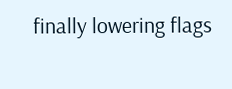finally lowering flags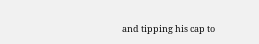and tipping his cap to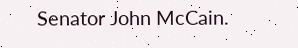Senator John McCain.